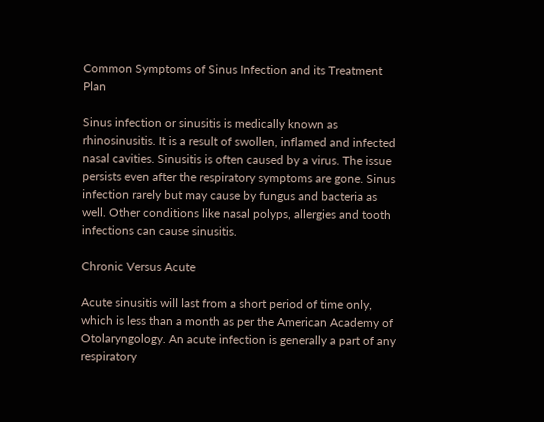Common Symptoms of Sinus Infection and its Treatment Plan

Sinus infection or sinusitis is medically known as rhinosinusitis. It is a result of swollen, inflamed and infected nasal cavities. Sinusitis is often caused by a virus. The issue persists even after the respiratory symptoms are gone. Sinus infection rarely but may cause by fungus and bacteria as well. Other conditions like nasal polyps, allergies and tooth infections can cause sinusitis.

Chronic Versus Acute

Acute sinusitis will last from a short period of time only, which is less than a month as per the American Academy of Otolaryngology. An acute infection is generally a part of any respiratory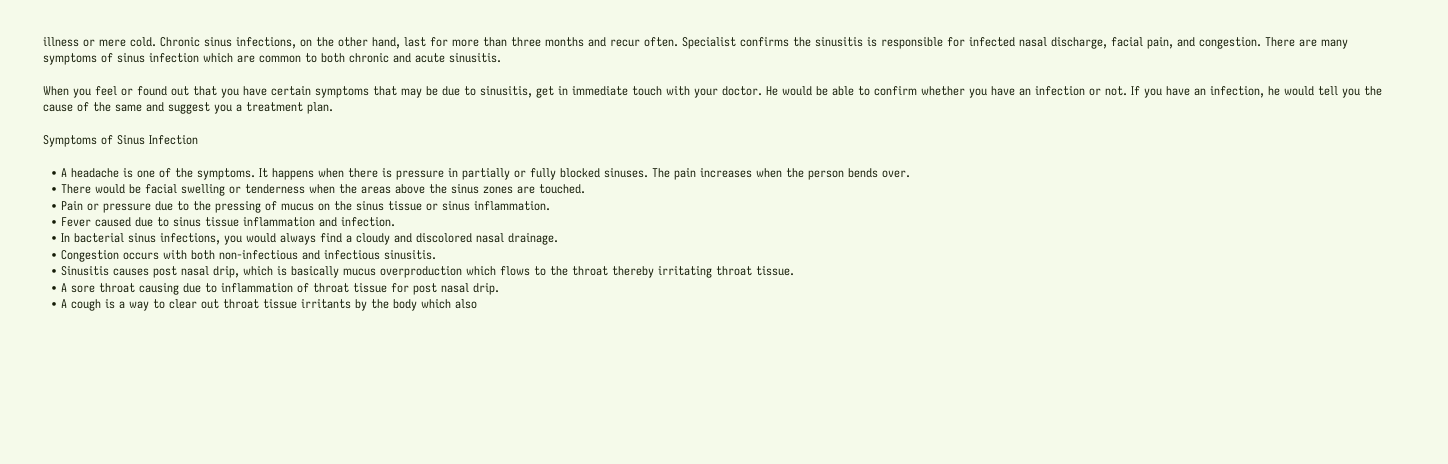illness or mere cold. Chronic sinus infections, on the other hand, last for more than three months and recur often. Specialist confirms the sinusitis is responsible for infected nasal discharge, facial pain, and congestion. There are many symptoms of sinus infection which are common to both chronic and acute sinusitis.

When you feel or found out that you have certain symptoms that may be due to sinusitis, get in immediate touch with your doctor. He would be able to confirm whether you have an infection or not. If you have an infection, he would tell you the cause of the same and suggest you a treatment plan.

Symptoms of Sinus Infection

  • A headache is one of the symptoms. It happens when there is pressure in partially or fully blocked sinuses. The pain increases when the person bends over.
  • There would be facial swelling or tenderness when the areas above the sinus zones are touched.
  • Pain or pressure due to the pressing of mucus on the sinus tissue or sinus inflammation.
  • Fever caused due to sinus tissue inflammation and infection.
  • In bacterial sinus infections, you would always find a cloudy and discolored nasal drainage.
  • Congestion occurs with both non-infectious and infectious sinusitis.
  • Sinusitis causes post nasal drip, which is basically mucus overproduction which flows to the throat thereby irritating throat tissue.
  • A sore throat causing due to inflammation of throat tissue for post nasal drip.
  • A cough is a way to clear out throat tissue irritants by the body which also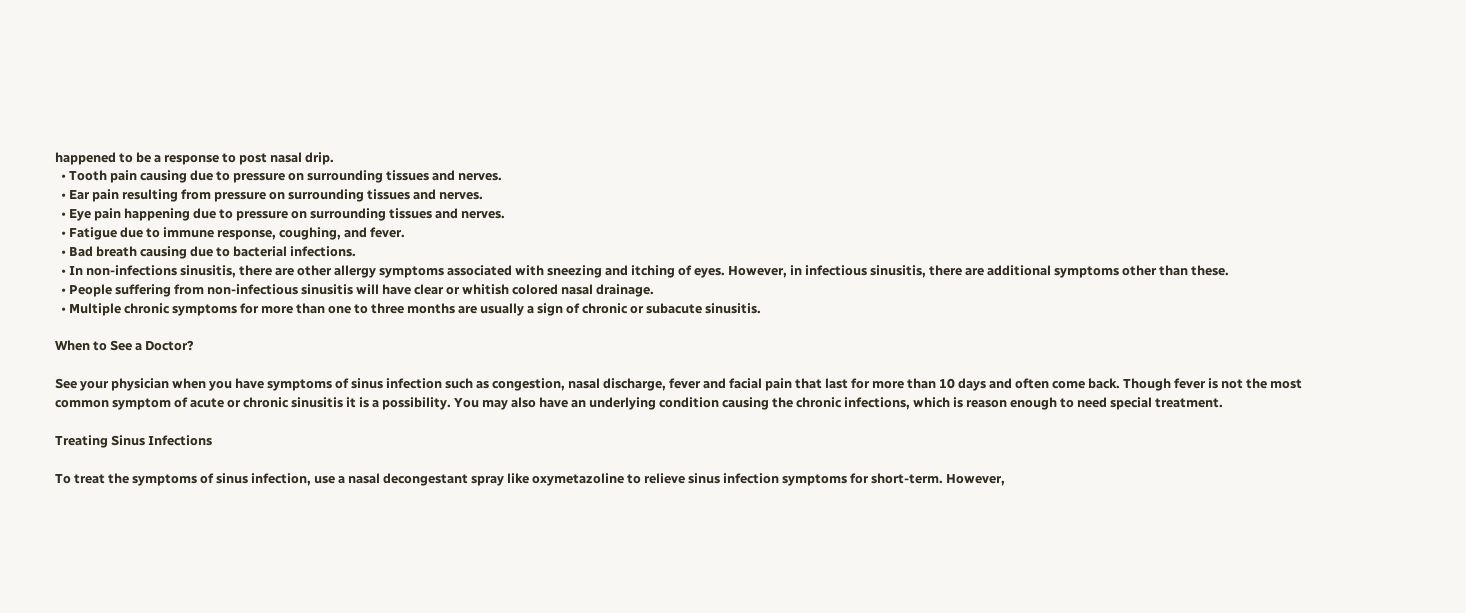happened to be a response to post nasal drip.
  • Tooth pain causing due to pressure on surrounding tissues and nerves.
  • Ear pain resulting from pressure on surrounding tissues and nerves.
  • Eye pain happening due to pressure on surrounding tissues and nerves.
  • Fatigue due to immune response, coughing, and fever.
  • Bad breath causing due to bacterial infections.
  • In non-infections sinusitis, there are other allergy symptoms associated with sneezing and itching of eyes. However, in infectious sinusitis, there are additional symptoms other than these.
  • People suffering from non-infectious sinusitis will have clear or whitish colored nasal drainage.
  • Multiple chronic symptoms for more than one to three months are usually a sign of chronic or subacute sinusitis.

When to See a Doctor?

See your physician when you have symptoms of sinus infection such as congestion, nasal discharge, fever and facial pain that last for more than 10 days and often come back. Though fever is not the most common symptom of acute or chronic sinusitis it is a possibility. You may also have an underlying condition causing the chronic infections, which is reason enough to need special treatment.

Treating Sinus Infections

To treat the symptoms of sinus infection, use a nasal decongestant spray like oxymetazoline to relieve sinus infection symptoms for short-term. However,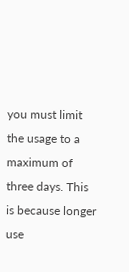you must limit the usage to a maximum of three days. This is because longer use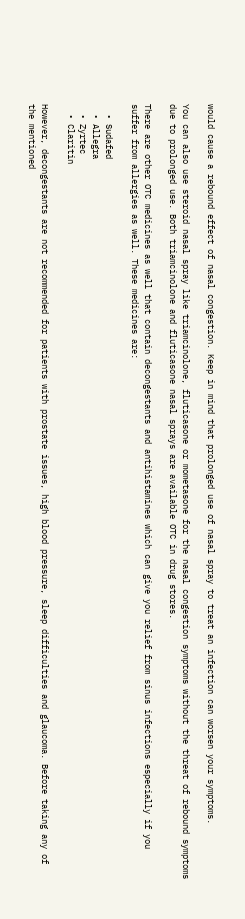would cause a rebound effect of nasal congestion. Keep in mind that prolonged use of nasal spray to treat an infection can worsen your symptoms.

You can also use steroid nasal spray like triamcinolone, fluticasone or mometasone for the nasal congestion symptoms without the threat of rebound symptoms due to prolonged use. Both triamcinolone and fluticasone nasal sprays are available OTC in drug stores.

There are other OTC medicines as well that contain decongestants and antihistamines which can give you relief from sinus infections especially if you suffer from allergies as well. These medicines are:

  • Sudafed
  • Allegra
  • Zyrtec
  • Claritin

However, decongestants are not recommended for patients with prostate issues, high blood pressure, sleep difficulties and glaucoma. Before taking any of the mentioned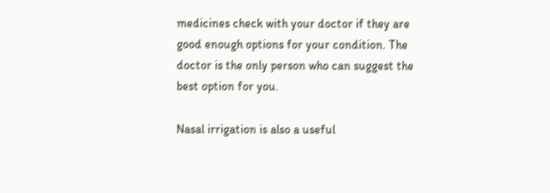medicines check with your doctor if they are good enough options for your condition. The doctor is the only person who can suggest the best option for you.

Nasal irrigation is also a useful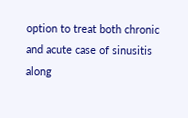option to treat both chronic and acute case of sinusitis along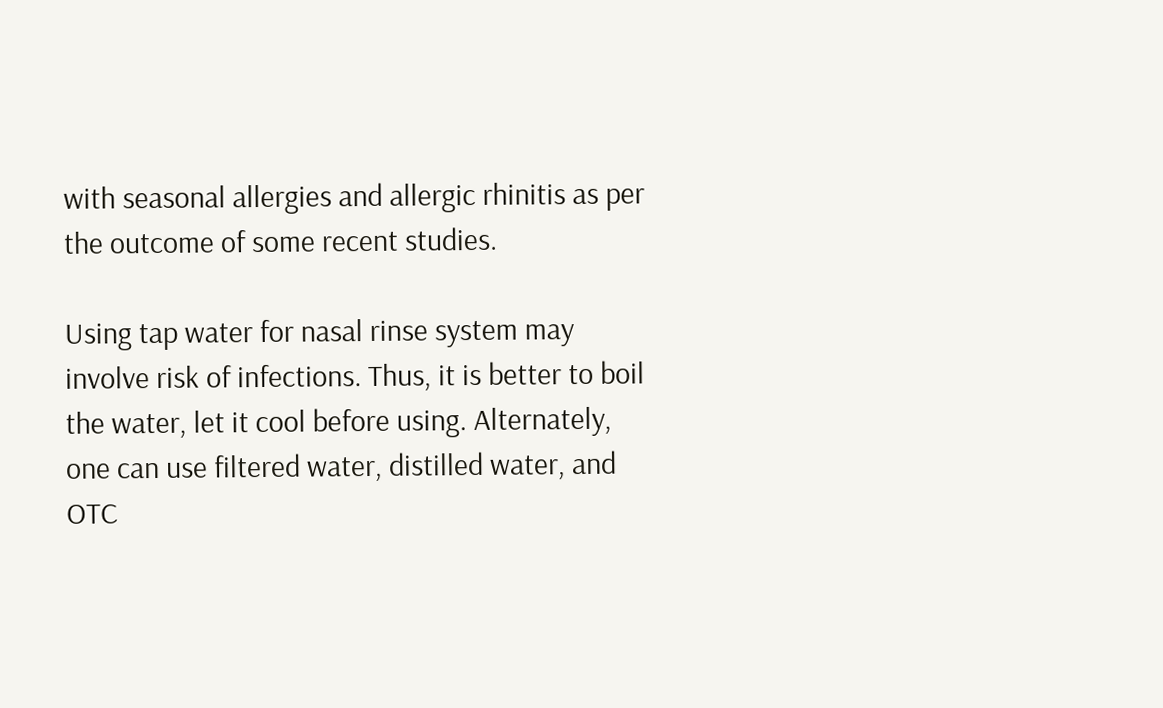with seasonal allergies and allergic rhinitis as per the outcome of some recent studies.

Using tap water for nasal rinse system may involve risk of infections. Thus, it is better to boil the water, let it cool before using. Alternately, one can use filtered water, distilled water, and OTC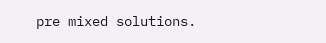pre mixed solutions.